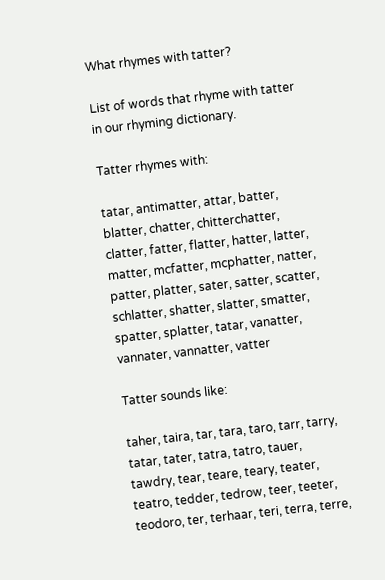What rhymes with tatter?

List of words that rhyme with tatter in our rhyming dictionary.

Tatter rhymes with:

tatar, antimatter, attar, batter, blatter, chatter, chitterchatter, clatter, fatter, flatter, hatter, latter, matter, mcfatter, mcphatter, natter, patter, platter, sater, satter, scatter, schlatter, shatter, slatter, smatter, spatter, splatter, tatar, vanatter, vannater, vannatter, vatter

Tatter sounds like:

taher, taira, tar, tara, taro, tarr, tarry, tatar, tater, tatra, tatro, tauer, tawdry, tear, teare, teary, teater, teatro, tedder, tedrow, teer, teeter, teodoro, ter, terhaar, teri, terra, terre,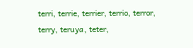terri, terrie, terrier, terrio, terror, terry, teruya, teter,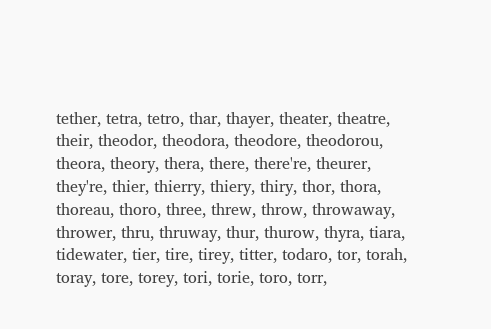tether, tetra, tetro, thar, thayer, theater, theatre, their, theodor, theodora, theodore, theodorou, theora, theory, thera, there, there're, theurer, they're, thier, thierry, thiery, thiry, thor, thora, thoreau, thoro, three, threw, throw, throwaway, thrower, thru, thruway, thur, thurow, thyra, tiara, tidewater, tier, tire, tirey, titter, todaro, tor, torah, toray, tore, torey, tori, torie, toro, torr,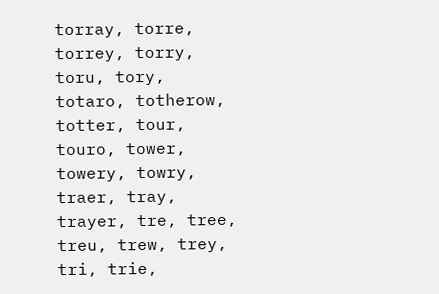torray, torre, torrey, torry, toru, tory, totaro, totherow, totter, tour, touro, tower, towery, towry, traer, tray, trayer, tre, tree, treu, trew, trey, tri, trie,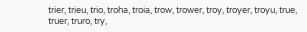trier, trieu, trio, troha, troia, trow, trower, troy, troyer, troyu, true, truer, truro, try,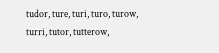tudor, ture, turi, turo, turow, turri, tutor, tutterow,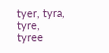tyer, tyra, tyre, tyree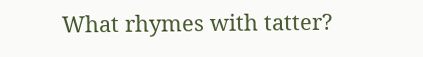What rhymes with tatter?